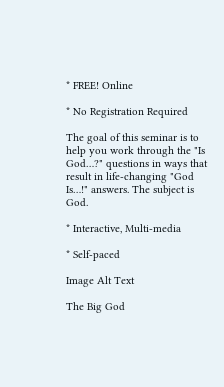* FREE! Online

* No Registration Required

The goal of this seminar is to help you work through the "Is God…?" questions in ways that result in life-changing "God Is…!" answers. The subject is God.

* Interactive, Multi-media

* Self-paced

Image Alt Text

The Big God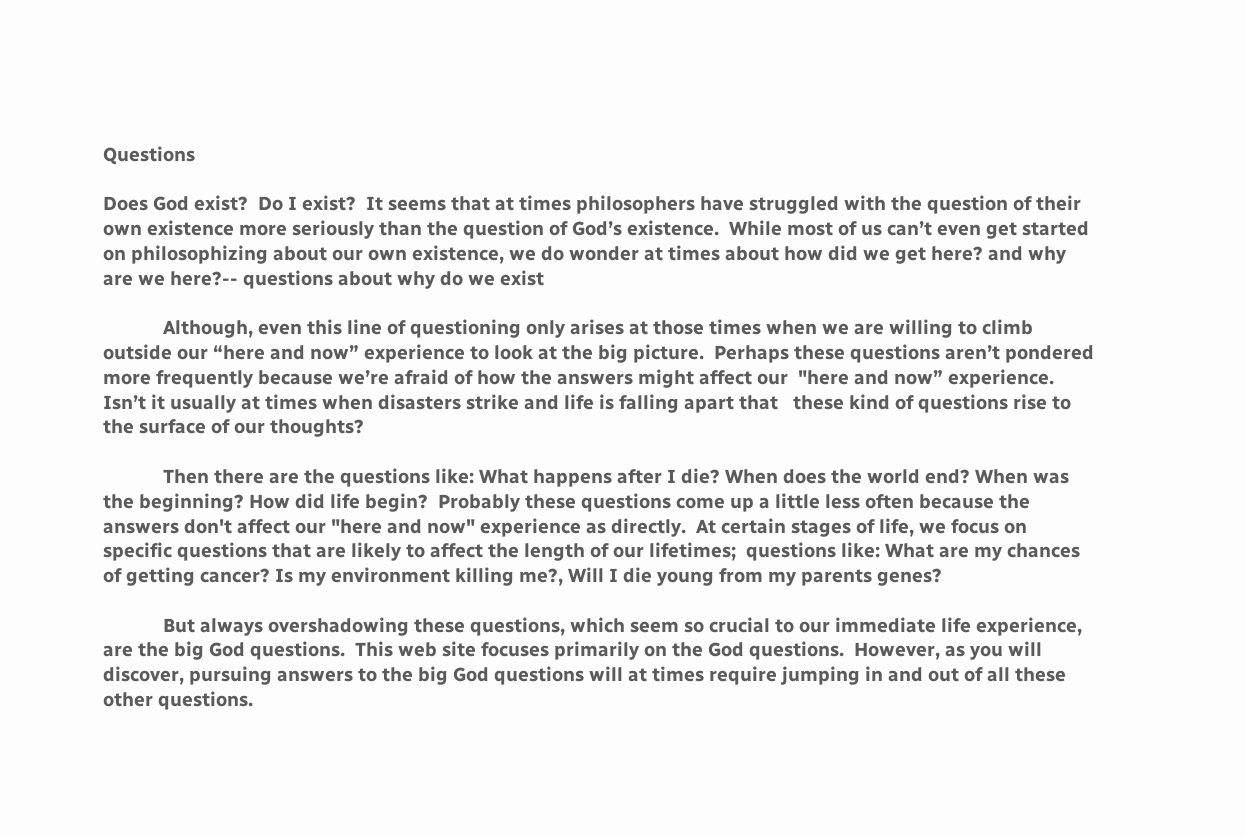Questions

Does God exist?  Do I exist?  It seems that at times philosophers have struggled with the question of their own existence more seriously than the question of God’s existence.  While most of us can’t even get started on philosophizing about our own existence, we do wonder at times about how did we get here? and why are we here?-- questions about why do we exist

            Although, even this line of questioning only arises at those times when we are willing to climb outside our “here and now” experience to look at the big picture.  Perhaps these questions aren’t pondered more frequently because we’re afraid of how the answers might affect our  "here and now” experience.  Isn’t it usually at times when disasters strike and life is falling apart that   these kind of questions rise to the surface of our thoughts?

            Then there are the questions like: What happens after I die? When does the world end? When was the beginning? How did life begin?  Probably these questions come up a little less often because the answers don't affect our "here and now" experience as directly.  At certain stages of life, we focus on specific questions that are likely to affect the length of our lifetimes;  questions like: What are my chances of getting cancer? Is my environment killing me?, Will I die young from my parents genes?

            But always overshadowing these questions, which seem so crucial to our immediate life experience, are the big God questions.  This web site focuses primarily on the God questions.  However, as you will discover, pursuing answers to the big God questions will at times require jumping in and out of all these other questions.